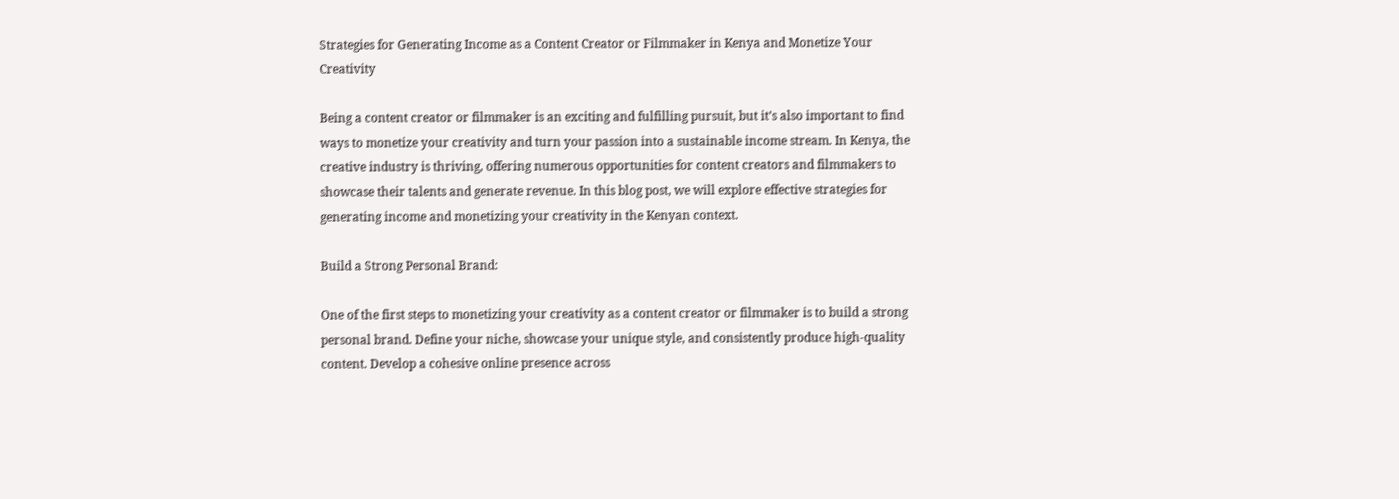Strategies for Generating Income as a Content Creator or Filmmaker in Kenya and Monetize Your Creativity

Being a content creator or filmmaker is an exciting and fulfilling pursuit, but it’s also important to find ways to monetize your creativity and turn your passion into a sustainable income stream. In Kenya, the creative industry is thriving, offering numerous opportunities for content creators and filmmakers to showcase their talents and generate revenue. In this blog post, we will explore effective strategies for generating income and monetizing your creativity in the Kenyan context.

Build a Strong Personal Brand:

One of the first steps to monetizing your creativity as a content creator or filmmaker is to build a strong personal brand. Define your niche, showcase your unique style, and consistently produce high-quality content. Develop a cohesive online presence across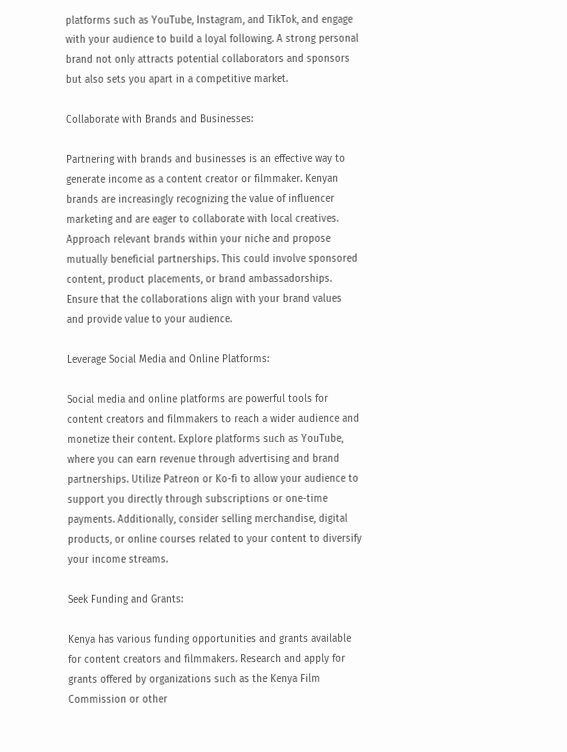platforms such as YouTube, Instagram, and TikTok, and engage with your audience to build a loyal following. A strong personal brand not only attracts potential collaborators and sponsors but also sets you apart in a competitive market.

Collaborate with Brands and Businesses:

Partnering with brands and businesses is an effective way to generate income as a content creator or filmmaker. Kenyan brands are increasingly recognizing the value of influencer marketing and are eager to collaborate with local creatives. Approach relevant brands within your niche and propose mutually beneficial partnerships. This could involve sponsored content, product placements, or brand ambassadorships. Ensure that the collaborations align with your brand values and provide value to your audience.

Leverage Social Media and Online Platforms:

Social media and online platforms are powerful tools for content creators and filmmakers to reach a wider audience and monetize their content. Explore platforms such as YouTube, where you can earn revenue through advertising and brand partnerships. Utilize Patreon or Ko-fi to allow your audience to support you directly through subscriptions or one-time payments. Additionally, consider selling merchandise, digital products, or online courses related to your content to diversify your income streams.

Seek Funding and Grants:

Kenya has various funding opportunities and grants available for content creators and filmmakers. Research and apply for grants offered by organizations such as the Kenya Film Commission or other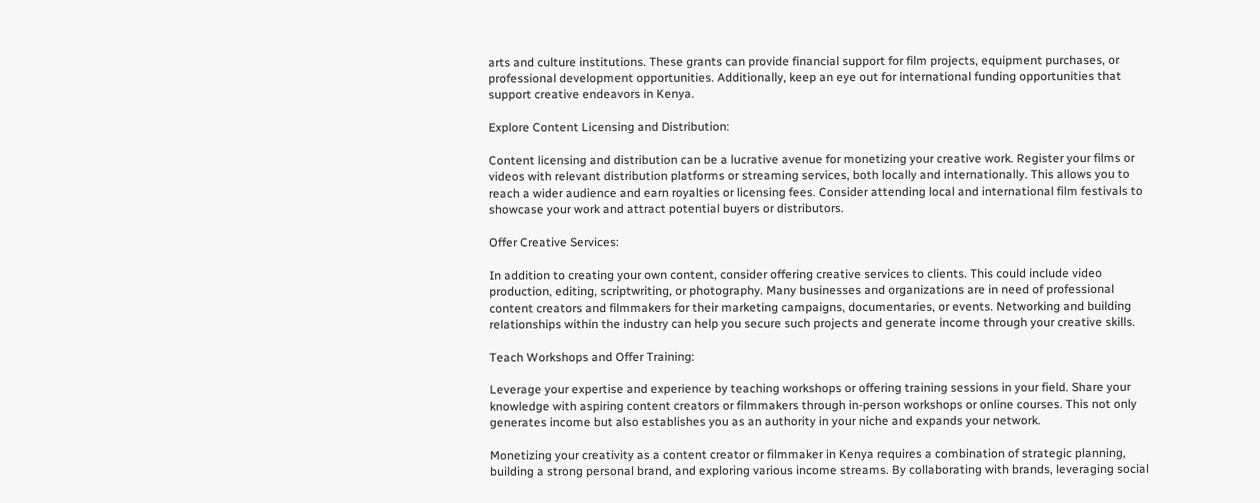arts and culture institutions. These grants can provide financial support for film projects, equipment purchases, or professional development opportunities. Additionally, keep an eye out for international funding opportunities that support creative endeavors in Kenya.

Explore Content Licensing and Distribution:

Content licensing and distribution can be a lucrative avenue for monetizing your creative work. Register your films or videos with relevant distribution platforms or streaming services, both locally and internationally. This allows you to reach a wider audience and earn royalties or licensing fees. Consider attending local and international film festivals to showcase your work and attract potential buyers or distributors.

Offer Creative Services:

In addition to creating your own content, consider offering creative services to clients. This could include video production, editing, scriptwriting, or photography. Many businesses and organizations are in need of professional content creators and filmmakers for their marketing campaigns, documentaries, or events. Networking and building relationships within the industry can help you secure such projects and generate income through your creative skills.

Teach Workshops and Offer Training:

Leverage your expertise and experience by teaching workshops or offering training sessions in your field. Share your knowledge with aspiring content creators or filmmakers through in-person workshops or online courses. This not only generates income but also establishes you as an authority in your niche and expands your network.

Monetizing your creativity as a content creator or filmmaker in Kenya requires a combination of strategic planning, building a strong personal brand, and exploring various income streams. By collaborating with brands, leveraging social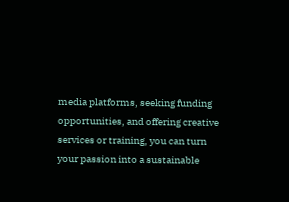media platforms, seeking funding opportunities, and offering creative services or training, you can turn your passion into a sustainable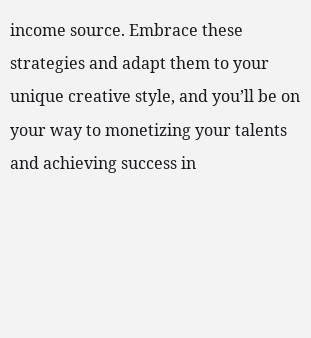income source. Embrace these strategies and adapt them to your unique creative style, and you’ll be on your way to monetizing your talents and achieving success in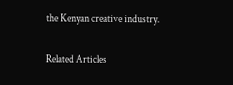the Kenyan creative industry.

Related Articles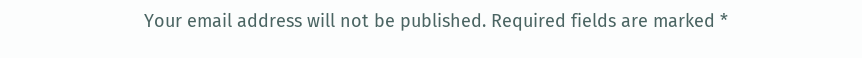Your email address will not be published. Required fields are marked *